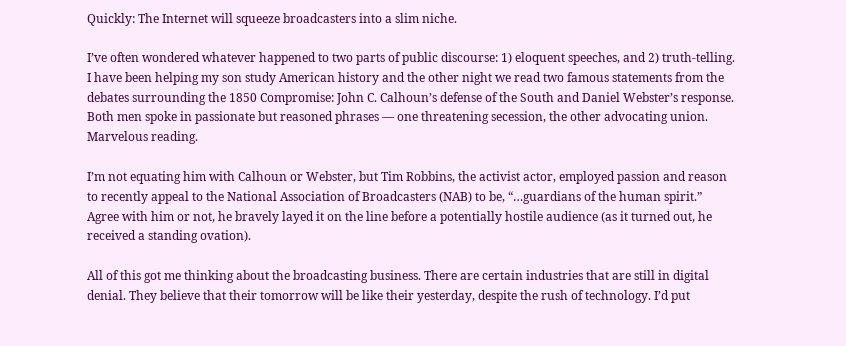Quickly: The Internet will squeeze broadcasters into a slim niche.

I’ve often wondered whatever happened to two parts of public discourse: 1) eloquent speeches, and 2) truth-telling. I have been helping my son study American history and the other night we read two famous statements from the debates surrounding the 1850 Compromise: John C. Calhoun’s defense of the South and Daniel Webster’s response. Both men spoke in passionate but reasoned phrases — one threatening secession, the other advocating union. Marvelous reading.

I’m not equating him with Calhoun or Webster, but Tim Robbins, the activist actor, employed passion and reason to recently appeal to the National Association of Broadcasters (NAB) to be, “…guardians of the human spirit.” Agree with him or not, he bravely layed it on the line before a potentially hostile audience (as it turned out, he received a standing ovation).

All of this got me thinking about the broadcasting business. There are certain industries that are still in digital denial. They believe that their tomorrow will be like their yesterday, despite the rush of technology. I’d put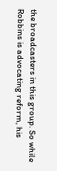the broadcasters in this group. So while Robbins is advocating reform, his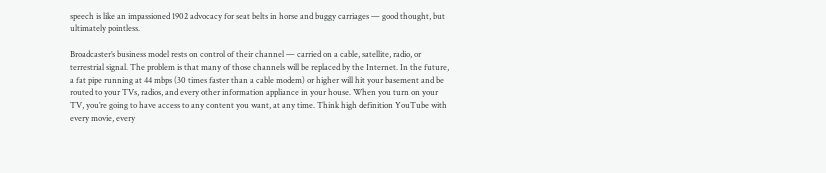speech is like an impassioned 1902 advocacy for seat belts in horse and buggy carriages — good thought, but ultimately pointless.

Broadcaster’s business model rests on control of their channel — carried on a cable, satellite, radio, or terrestrial signal. The problem is that many of those channels will be replaced by the Internet. In the future, a fat pipe running at 44 mbps (30 times faster than a cable modem) or higher will hit your basement and be routed to your TVs, radios, and every other information appliance in your house. When you turn on your TV, you’re going to have access to any content you want, at any time. Think high definition YouTube with every movie, every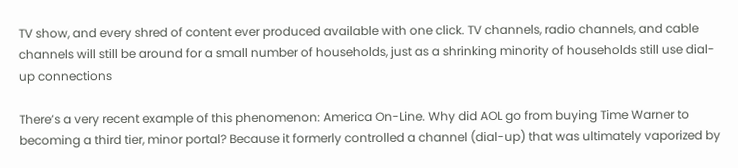TV show, and every shred of content ever produced available with one click. TV channels, radio channels, and cable channels will still be around for a small number of households, just as a shrinking minority of households still use dial-up connections

There’s a very recent example of this phenomenon: America On-Line. Why did AOL go from buying Time Warner to becoming a third tier, minor portal? Because it formerly controlled a channel (dial-up) that was ultimately vaporized by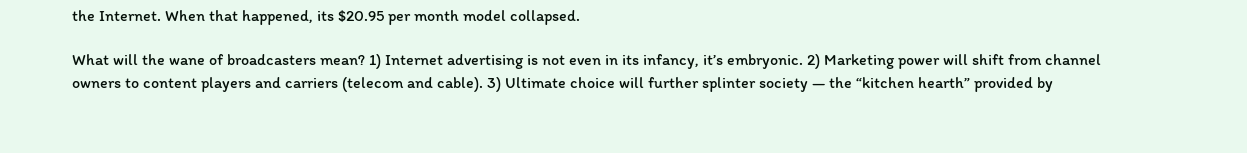the Internet. When that happened, its $20.95 per month model collapsed.

What will the wane of broadcasters mean? 1) Internet advertising is not even in its infancy, it’s embryonic. 2) Marketing power will shift from channel owners to content players and carriers (telecom and cable). 3) Ultimate choice will further splinter society — the “kitchen hearth” provided by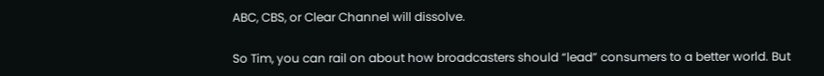ABC, CBS, or Clear Channel will dissolve.

So Tim, you can rail on about how broadcasters should “lead” consumers to a better world. But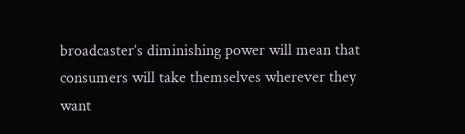broadcaster’s diminishing power will mean that consumers will take themselves wherever they want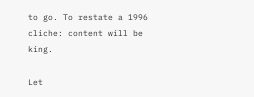to go. To restate a 1996 cliche: content will be king.

Let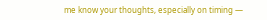me know your thoughts, especially on timing —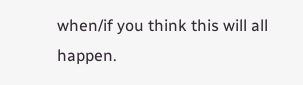when/if you think this will all happen.